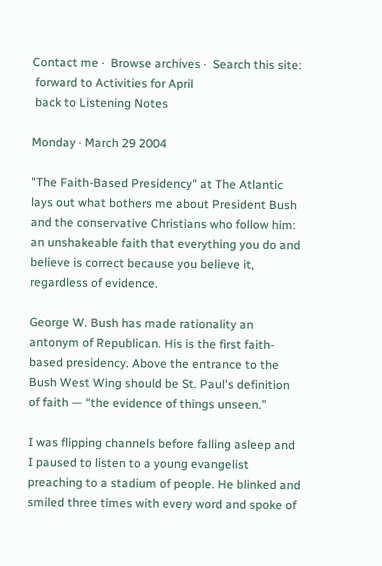Contact me ·  Browse archives ·  Search this site:
 forward to Activities for April
 back to Listening Notes

Monday · March 29 2004

"The Faith-Based Presidency" at The Atlantic lays out what bothers me about President Bush and the conservative Christians who follow him: an unshakeable faith that everything you do and believe is correct because you believe it, regardless of evidence.

George W. Bush has made rationality an antonym of Republican. His is the first faith-based presidency. Above the entrance to the Bush West Wing should be St. Paul's definition of faith — “the evidence of things unseen.”

I was flipping channels before falling asleep and I paused to listen to a young evangelist preaching to a stadium of people. He blinked and smiled three times with every word and spoke of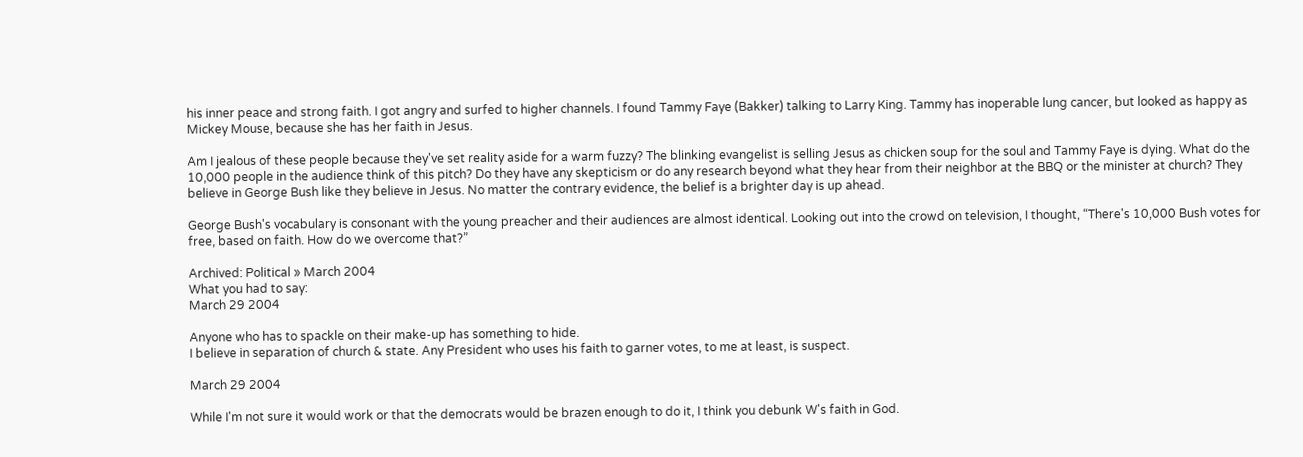his inner peace and strong faith. I got angry and surfed to higher channels. I found Tammy Faye (Bakker) talking to Larry King. Tammy has inoperable lung cancer, but looked as happy as Mickey Mouse, because she has her faith in Jesus.

Am I jealous of these people because they've set reality aside for a warm fuzzy? The blinking evangelist is selling Jesus as chicken soup for the soul and Tammy Faye is dying. What do the 10,000 people in the audience think of this pitch? Do they have any skepticism or do any research beyond what they hear from their neighbor at the BBQ or the minister at church? They believe in George Bush like they believe in Jesus. No matter the contrary evidence, the belief is a brighter day is up ahead.

George Bush's vocabulary is consonant with the young preacher and their audiences are almost identical. Looking out into the crowd on television, I thought, “There's 10,000 Bush votes for free, based on faith. How do we overcome that?”

Archived: Political » March 2004
What you had to say:
March 29 2004

Anyone who has to spackle on their make-up has something to hide.
I believe in separation of church & state. Any President who uses his faith to garner votes, to me at least, is suspect.

March 29 2004

While I'm not sure it would work or that the democrats would be brazen enough to do it, I think you debunk W's faith in God.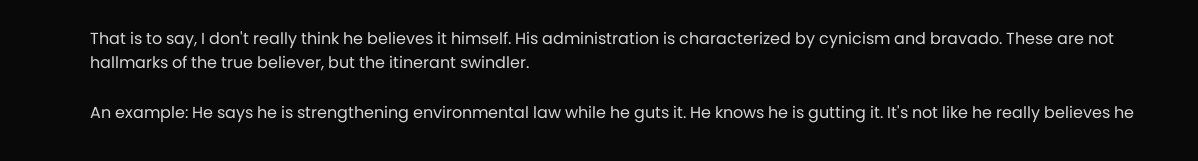That is to say, I don't really think he believes it himself. His administration is characterized by cynicism and bravado. These are not hallmarks of the true believer, but the itinerant swindler.

An example: He says he is strengthening environmental law while he guts it. He knows he is gutting it. It's not like he really believes he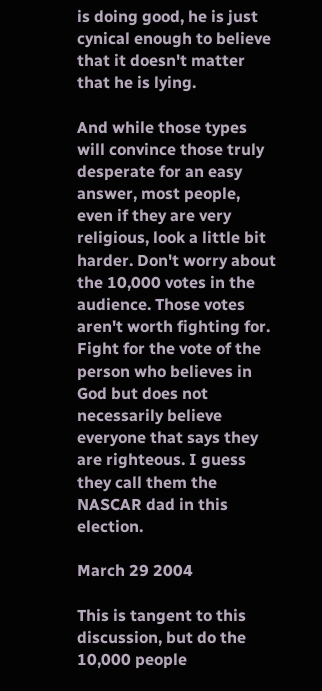is doing good, he is just cynical enough to believe that it doesn't matter that he is lying.

And while those types will convince those truly desperate for an easy answer, most people, even if they are very religious, look a little bit harder. Don't worry about the 10,000 votes in the audience. Those votes aren't worth fighting for. Fight for the vote of the person who believes in God but does not necessarily believe everyone that says they are righteous. I guess they call them the NASCAR dad in this election.

March 29 2004

This is tangent to this discussion, but do the 10,000 people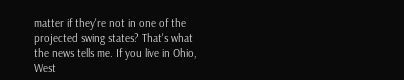matter if they're not in one of the projected swing states? That's what the news tells me. If you live in Ohio, West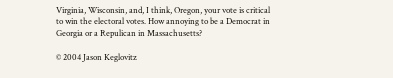Virginia, Wisconsin, and, I think, Oregon, your vote is critical to win the electoral votes. How annoying to be a Democrat in Georgia or a Repulican in Massachusetts?

© 2004 Jason Keglovitz